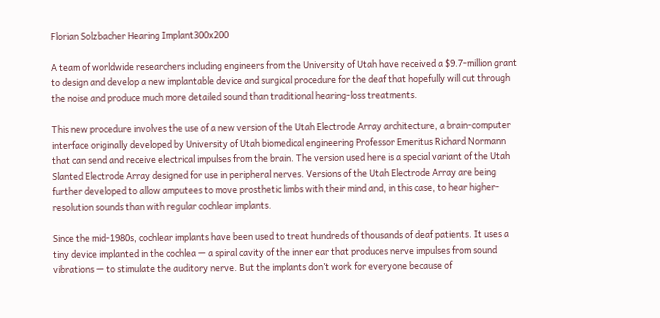Florian Solzbacher Hearing Implant300x200

A team of worldwide researchers including engineers from the University of Utah have received a $9.7-million grant to design and develop a new implantable device and surgical procedure for the deaf that hopefully will cut through the noise and produce much more detailed sound than traditional hearing-loss treatments.

This new procedure involves the use of a new version of the Utah Electrode Array architecture, a brain-computer interface originally developed by University of Utah biomedical engineering Professor Emeritus Richard Normann that can send and receive electrical impulses from the brain. The version used here is a special variant of the Utah Slanted Electrode Array designed for use in peripheral nerves. Versions of the Utah Electrode Array are being further developed to allow amputees to move prosthetic limbs with their mind and, in this case, to hear higher-resolution sounds than with regular cochlear implants.

Since the mid-1980s, cochlear implants have been used to treat hundreds of thousands of deaf patients. It uses a tiny device implanted in the cochlea — a spiral cavity of the inner ear that produces nerve impulses from sound vibrations — to stimulate the auditory nerve. But the implants don’t work for everyone because of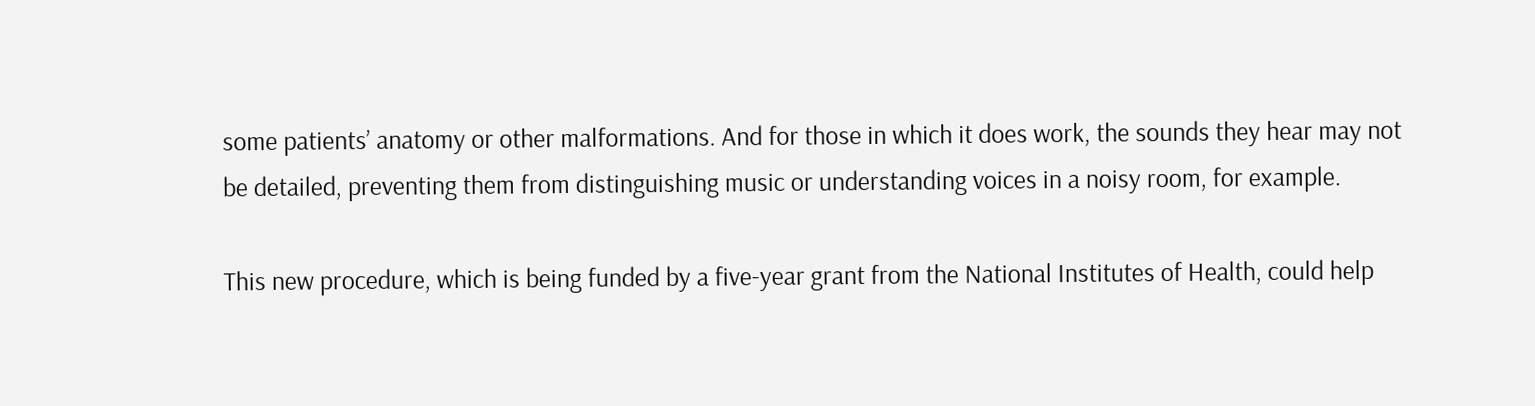some patients’ anatomy or other malformations. And for those in which it does work, the sounds they hear may not be detailed, preventing them from distinguishing music or understanding voices in a noisy room, for example.

This new procedure, which is being funded by a five-year grant from the National Institutes of Health, could help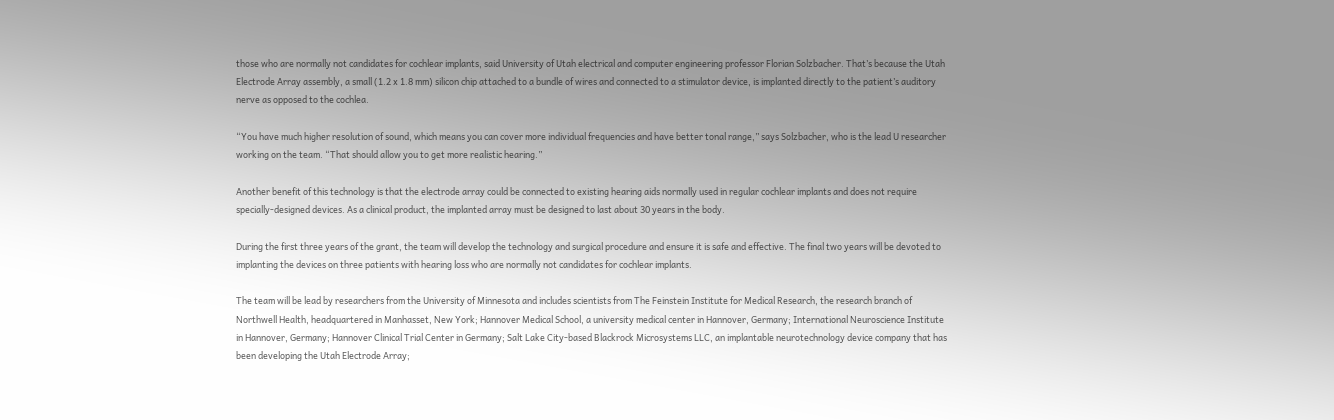those who are normally not candidates for cochlear implants, said University of Utah electrical and computer engineering professor Florian Solzbacher. That’s because the Utah Electrode Array assembly, a small (1.2 x 1.8 mm) silicon chip attached to a bundle of wires and connected to a stimulator device, is implanted directly to the patient’s auditory nerve as opposed to the cochlea.

“You have much higher resolution of sound, which means you can cover more individual frequencies and have better tonal range,” says Solzbacher, who is the lead U researcher working on the team. “That should allow you to get more realistic hearing.”

Another benefit of this technology is that the electrode array could be connected to existing hearing aids normally used in regular cochlear implants and does not require specially-designed devices. As a clinical product, the implanted array must be designed to last about 30 years in the body.

During the first three years of the grant, the team will develop the technology and surgical procedure and ensure it is safe and effective. The final two years will be devoted to implanting the devices on three patients with hearing loss who are normally not candidates for cochlear implants.

The team will be lead by researchers from the University of Minnesota and includes scientists from The Feinstein Institute for Medical Research, the research branch of Northwell Health, headquartered in Manhasset, New York; Hannover Medical School, a university medical center in Hannover, Germany; International Neuroscience Institute in Hannover, Germany; Hannover Clinical Trial Center in Germany; Salt Lake City-based Blackrock Microsystems LLC, an implantable neurotechnology device company that has been developing the Utah Electrode Array;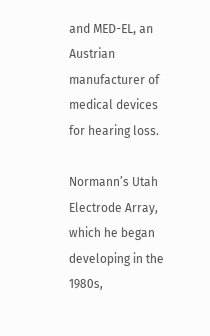and MED-EL, an Austrian manufacturer of medical devices for hearing loss.

Normann’s Utah Electrode Array, which he began developing in the 1980s,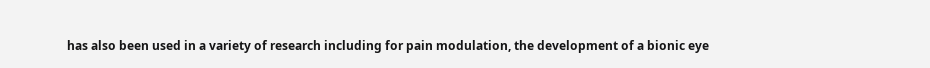has also been used in a variety of research including for pain modulation, the development of a bionic eye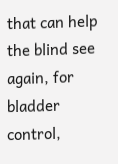that can help the blind see again, for bladder control,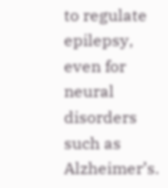to regulate epilepsy, even for neural disorders such as Alzheimer’s.